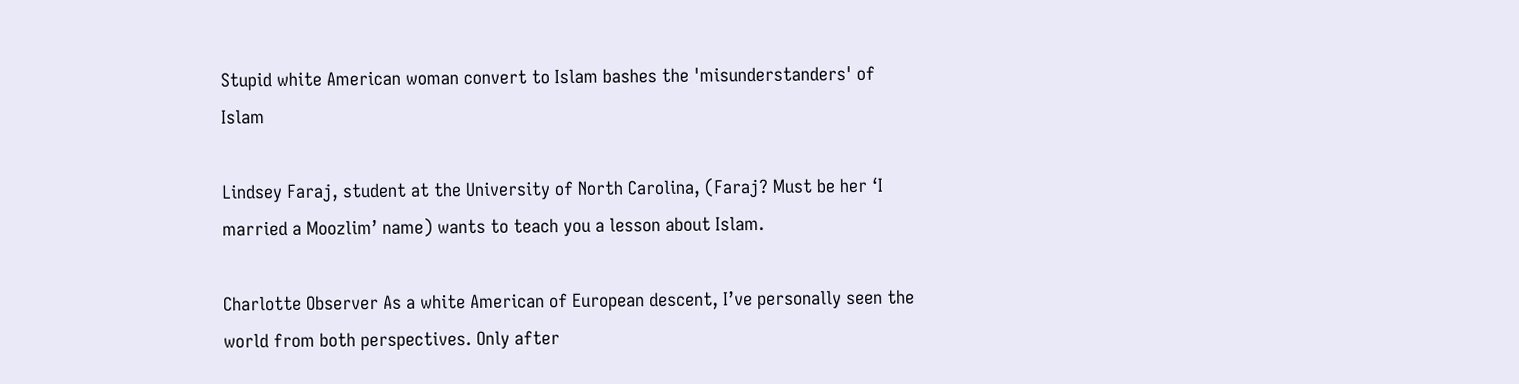Stupid white American woman convert to Islam bashes the 'misunderstanders' of Islam

Lindsey Faraj, student at the University of North Carolina, (Faraj? Must be her ‘I married a Moozlim’ name) wants to teach you a lesson about Islam.

Charlotte Observer As a white American of European descent, I’ve personally seen the world from both perspectives. Only after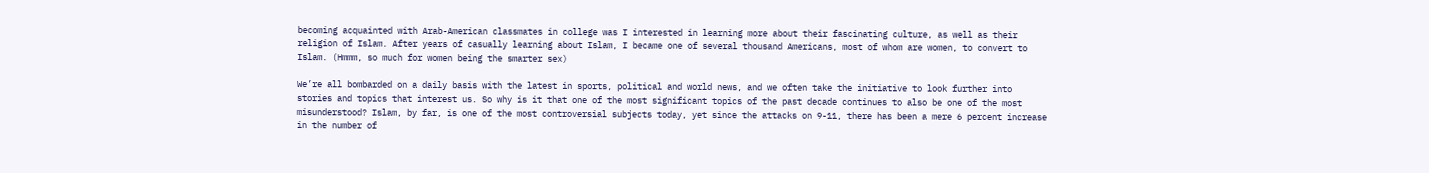becoming acquainted with Arab-American classmates in college was I interested in learning more about their fascinating culture, as well as their religion of Islam. After years of casually learning about Islam, I became one of several thousand Americans, most of whom are women, to convert to Islam. (Hmmm, so much for women being the smarter sex)

We’re all bombarded on a daily basis with the latest in sports, political and world news, and we often take the initiative to look further into stories and topics that interest us. So why is it that one of the most significant topics of the past decade continues to also be one of the most misunderstood? Islam, by far, is one of the most controversial subjects today, yet since the attacks on 9-11, there has been a mere 6 percent increase in the number of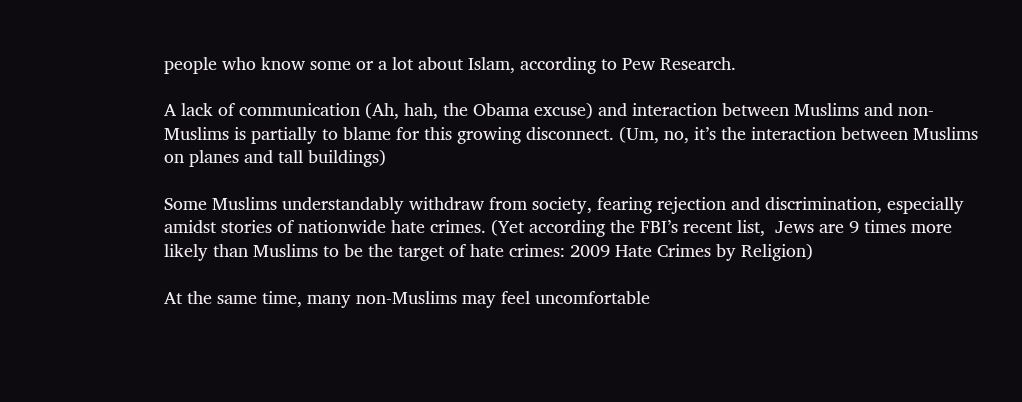people who know some or a lot about Islam, according to Pew Research.

A lack of communication (Ah, hah, the Obama excuse) and interaction between Muslims and non-Muslims is partially to blame for this growing disconnect. (Um, no, it’s the interaction between Muslims on planes and tall buildings)

Some Muslims understandably withdraw from society, fearing rejection and discrimination, especially amidst stories of nationwide hate crimes. (Yet according the FBI’s recent list,  Jews are 9 times more likely than Muslims to be the target of hate crimes: 2009 Hate Crimes by Religion)

At the same time, many non-Muslims may feel uncomfortable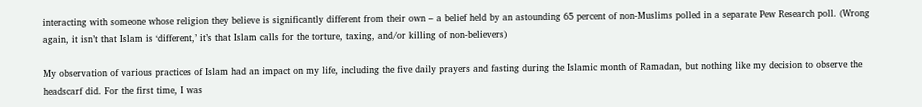interacting with someone whose religion they believe is significantly different from their own – a belief held by an astounding 65 percent of non-Muslims polled in a separate Pew Research poll. (Wrong again, it isn’t that Islam is ‘different,’ it’s that Islam calls for the torture, taxing, and/or killing of non-believers)

My observation of various practices of Islam had an impact on my life, including the five daily prayers and fasting during the Islamic month of Ramadan, but nothing like my decision to observe the headscarf did. For the first time, I was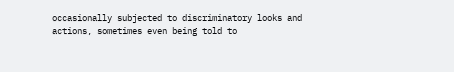occasionally subjected to discriminatory looks and actions, sometimes even being told to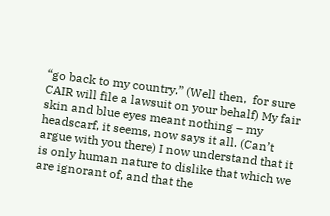“go back to my country.” (Well then,  for sure CAIR will file a lawsuit on your behalf) My fair skin and blue eyes meant nothing – my headscarf, it seems, now says it all. (Can’t argue with you there) I now understand that it is only human nature to dislike that which we are ignorant of, and that the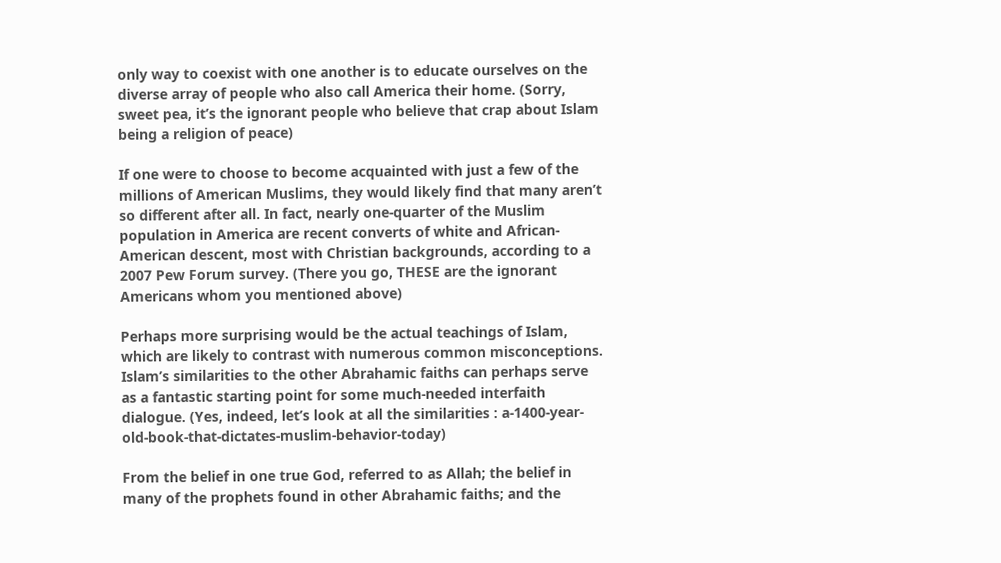only way to coexist with one another is to educate ourselves on the diverse array of people who also call America their home. (Sorry, sweet pea, it’s the ignorant people who believe that crap about Islam being a religion of peace)

If one were to choose to become acquainted with just a few of the millions of American Muslims, they would likely find that many aren’t so different after all. In fact, nearly one-quarter of the Muslim population in America are recent converts of white and African-American descent, most with Christian backgrounds, according to a 2007 Pew Forum survey. (There you go, THESE are the ignorant Americans whom you mentioned above)

Perhaps more surprising would be the actual teachings of Islam, which are likely to contrast with numerous common misconceptions. Islam’s similarities to the other Abrahamic faiths can perhaps serve as a fantastic starting point for some much-needed interfaith dialogue. (Yes, indeed, let’s look at all the similarities : a-1400-year-old-book-that-dictates-muslim-behavior-today)

From the belief in one true God, referred to as Allah; the belief in many of the prophets found in other Abrahamic faiths; and the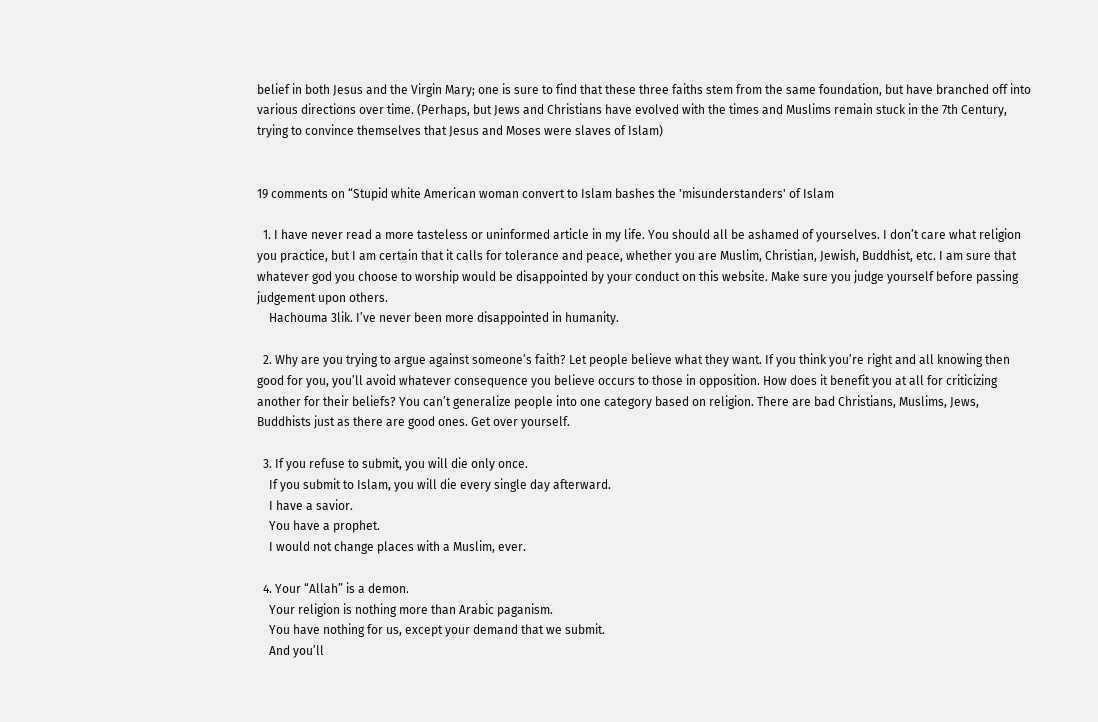belief in both Jesus and the Virgin Mary; one is sure to find that these three faiths stem from the same foundation, but have branched off into various directions over time. (Perhaps, but Jews and Christians have evolved with the times and Muslims remain stuck in the 7th Century, trying to convince themselves that Jesus and Moses were slaves of Islam)


19 comments on “Stupid white American woman convert to Islam bashes the 'misunderstanders' of Islam

  1. I have never read a more tasteless or uninformed article in my life. You should all be ashamed of yourselves. I don’t care what religion you practice, but I am certain that it calls for tolerance and peace, whether you are Muslim, Christian, Jewish, Buddhist, etc. I am sure that whatever god you choose to worship would be disappointed by your conduct on this website. Make sure you judge yourself before passing judgement upon others.
    Hachouma 3lik. I’ve never been more disappointed in humanity.

  2. Why are you trying to argue against someone’s faith? Let people believe what they want. If you think you’re right and all knowing then good for you, you’ll avoid whatever consequence you believe occurs to those in opposition. How does it benefit you at all for criticizing another for their beliefs? You can’t generalize people into one category based on religion. There are bad Christians, Muslims, Jews, Buddhists just as there are good ones. Get over yourself.

  3. If you refuse to submit, you will die only once.
    If you submit to Islam, you will die every single day afterward.
    I have a savior.
    You have a prophet.
    I would not change places with a Muslim, ever.

  4. Your “Allah” is a demon.
    Your religion is nothing more than Arabic paganism.
    You have nothing for us, except your demand that we submit.
    And you’ll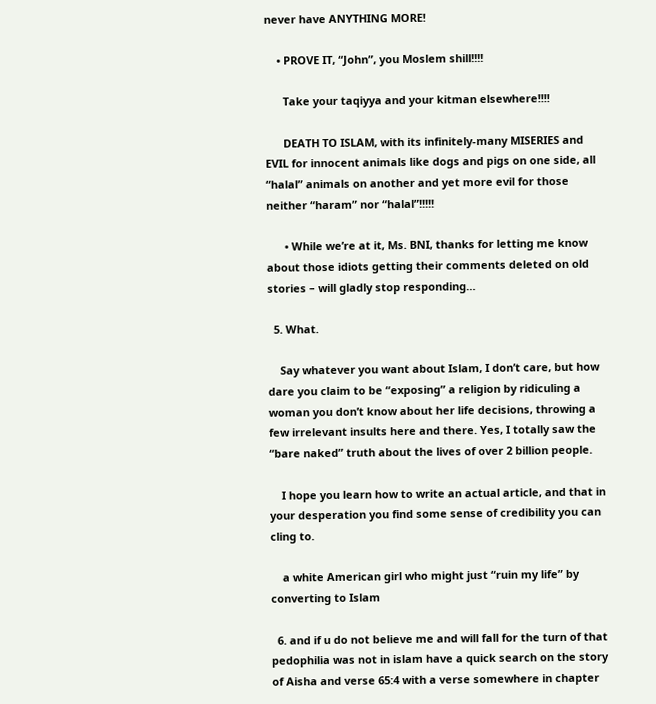never have ANYTHING MORE!

    • PROVE IT, “John”, you Moslem shill!!!!

      Take your taqiyya and your kitman elsewhere!!!!

      DEATH TO ISLAM, with its infinitely-many MISERIES and EVIL for innocent animals like dogs and pigs on one side, all “halal” animals on another and yet more evil for those neither “haram” nor “halal”!!!!!

      • While we’re at it, Ms. BNI, thanks for letting me know about those idiots getting their comments deleted on old stories – will gladly stop responding…

  5. What.

    Say whatever you want about Islam, I don’t care, but how dare you claim to be “exposing” a religion by ridiculing a woman you don’t know about her life decisions, throwing a few irrelevant insults here and there. Yes, I totally saw the “bare naked” truth about the lives of over 2 billion people.

    I hope you learn how to write an actual article, and that in your desperation you find some sense of credibility you can cling to.

    a white American girl who might just “ruin my life” by converting to Islam

  6. and if u do not believe me and will fall for the turn of that pedophilia was not in islam have a quick search on the story of Aisha and verse 65:4 with a verse somewhere in chapter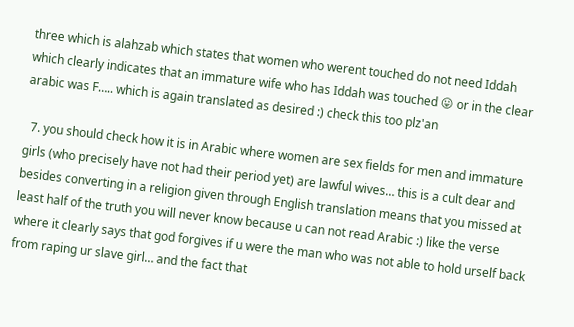three which is alahzab which states that women who werent touched do not need Iddah which clearly indicates that an immature wife who has Iddah was touched 😛 or in the clear arabic was F….. which is again translated as desired :) check this too plz'an

  7. you should check how it is in Arabic where women are sex fields for men and immature girls (who precisely have not had their period yet) are lawful wives… this is a cult dear and besides converting in a religion given through English translation means that you missed at least half of the truth you will never know because u can not read Arabic :) like the verse where it clearly says that god forgives if u were the man who was not able to hold urself back from raping ur slave girl… and the fact that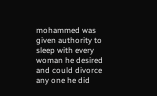mohammed was given authority to sleep with every woman he desired and could divorce any one he did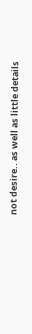not desire.. as well as little details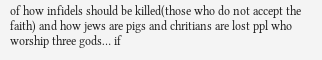of how infidels should be killed(those who do not accept the faith) and how jews are pigs and chritians are lost ppl who worship three gods… if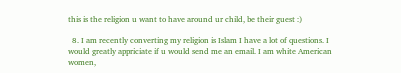this is the religion u want to have around ur child, be their guest :)

  8. I am recently converting my religion is Islam I have a lot of questions. I would greatly appriciate if u would send me an email. I am white American women,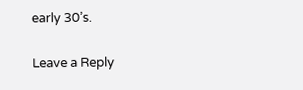early 30’s.

Leave a Reply